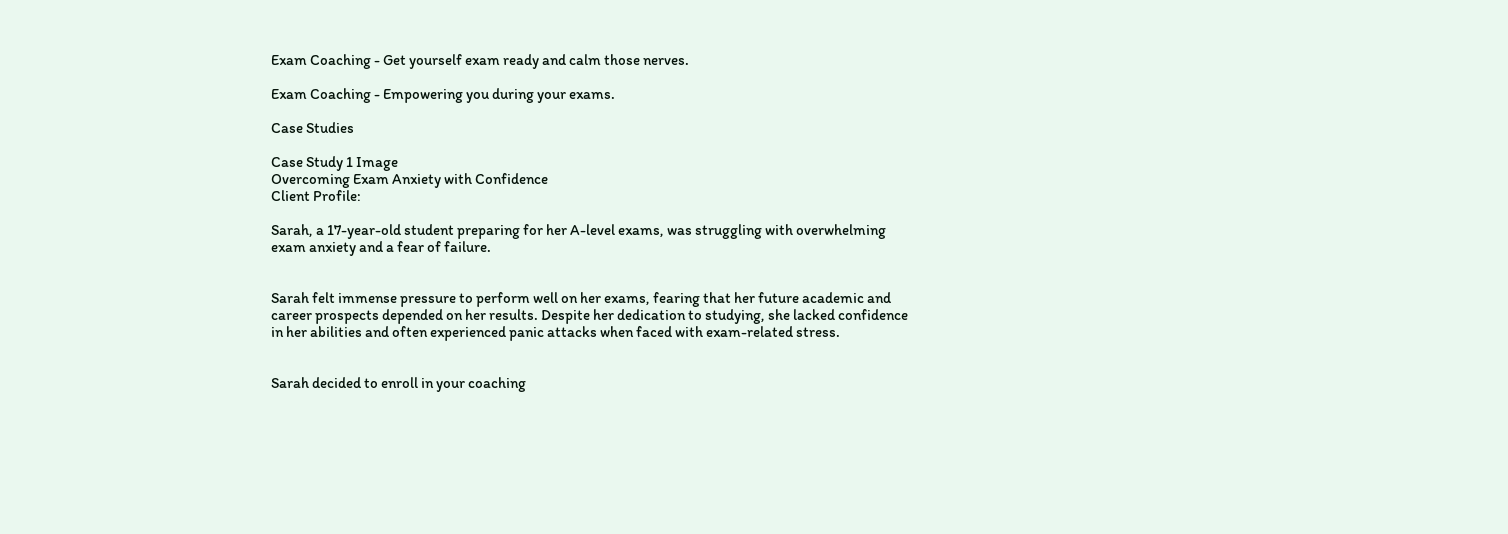Exam Coaching - Get yourself exam ready and calm those nerves.

Exam Coaching - Empowering you during your exams.

Case Studies

Case Study 1 Image
Overcoming Exam Anxiety with Confidence
Client Profile:

Sarah, a 17-year-old student preparing for her A-level exams, was struggling with overwhelming exam anxiety and a fear of failure.


Sarah felt immense pressure to perform well on her exams, fearing that her future academic and career prospects depended on her results. Despite her dedication to studying, she lacked confidence in her abilities and often experienced panic attacks when faced with exam-related stress.


Sarah decided to enroll in your coaching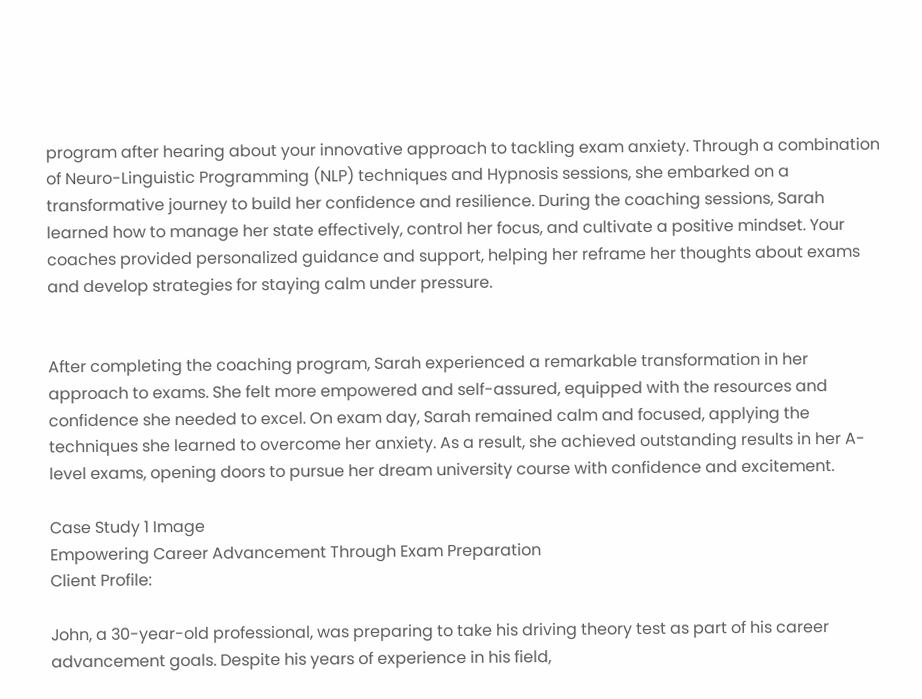program after hearing about your innovative approach to tackling exam anxiety. Through a combination of Neuro-Linguistic Programming (NLP) techniques and Hypnosis sessions, she embarked on a transformative journey to build her confidence and resilience. During the coaching sessions, Sarah learned how to manage her state effectively, control her focus, and cultivate a positive mindset. Your coaches provided personalized guidance and support, helping her reframe her thoughts about exams and develop strategies for staying calm under pressure.


After completing the coaching program, Sarah experienced a remarkable transformation in her approach to exams. She felt more empowered and self-assured, equipped with the resources and confidence she needed to excel. On exam day, Sarah remained calm and focused, applying the techniques she learned to overcome her anxiety. As a result, she achieved outstanding results in her A-level exams, opening doors to pursue her dream university course with confidence and excitement.

Case Study 1 Image
Empowering Career Advancement Through Exam Preparation
Client Profile:

John, a 30-year-old professional, was preparing to take his driving theory test as part of his career advancement goals. Despite his years of experience in his field,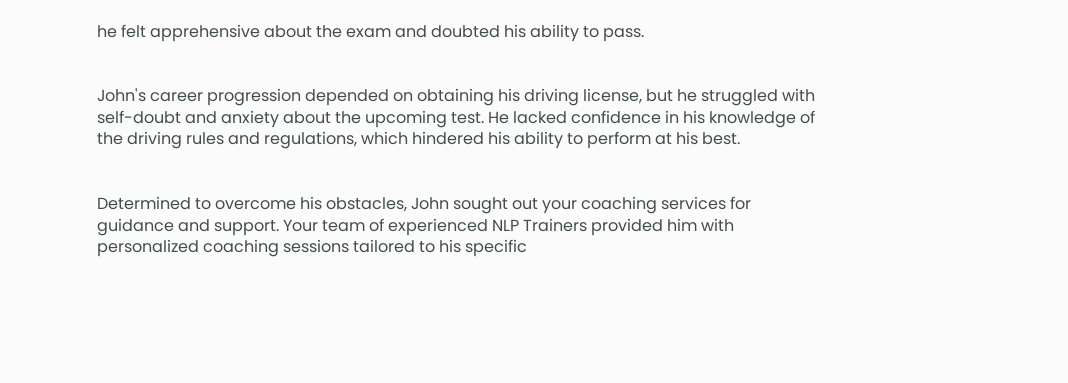he felt apprehensive about the exam and doubted his ability to pass.


John's career progression depended on obtaining his driving license, but he struggled with self-doubt and anxiety about the upcoming test. He lacked confidence in his knowledge of the driving rules and regulations, which hindered his ability to perform at his best.


Determined to overcome his obstacles, John sought out your coaching services for guidance and support. Your team of experienced NLP Trainers provided him with personalized coaching sessions tailored to his specific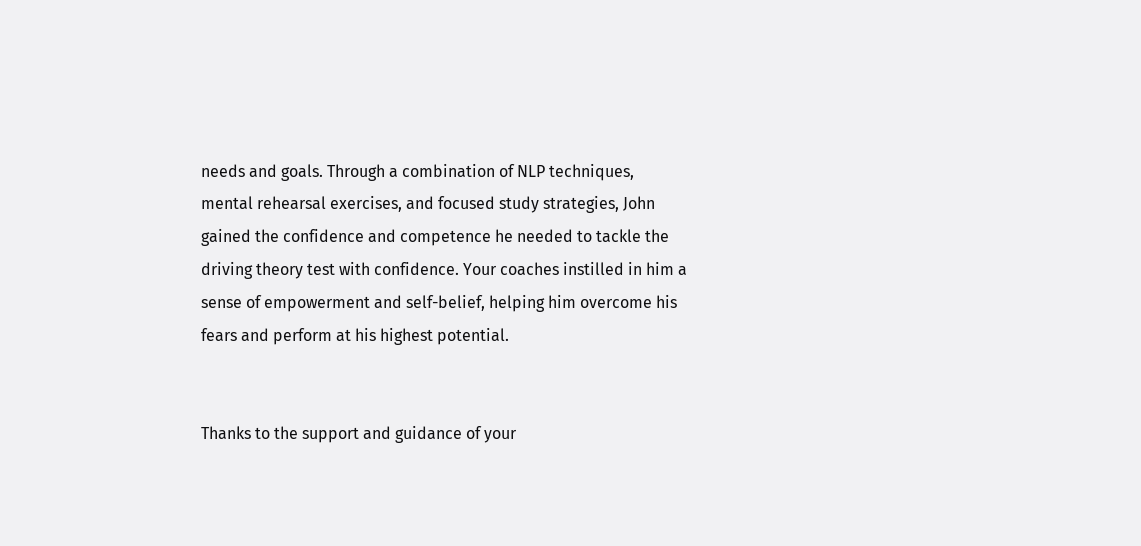needs and goals. Through a combination of NLP techniques, mental rehearsal exercises, and focused study strategies, John gained the confidence and competence he needed to tackle the driving theory test with confidence. Your coaches instilled in him a sense of empowerment and self-belief, helping him overcome his fears and perform at his highest potential.


Thanks to the support and guidance of your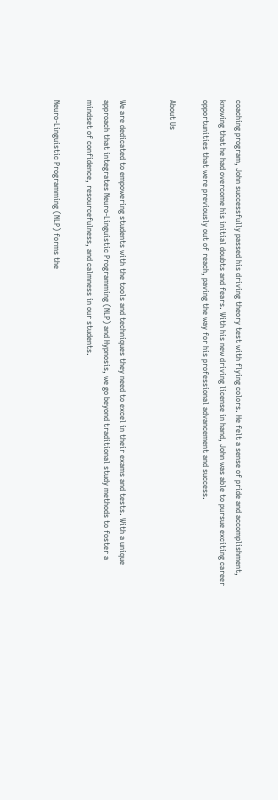coaching program, John successfully passed his driving theory test with flying colors. He felt a sense of pride and accomplishment, knowing that he had overcome his initial doubts and fears. With his new driving license in hand, John was able to pursue exciting career opportunities that were previously out of reach, paving the way for his professional advancement and success.

About Us


We are dedicated to empowering students with the tools and techniques they need to excel in their exams and tests. With a unique approach that integrates Neuro-Linguistic Programming (NLP) and Hypnosis, we go beyond traditional study methods to foster a mindset of confidence, resourcefulness, and calmness in our students.

Neuro-Linguistic Programming (NLP) forms the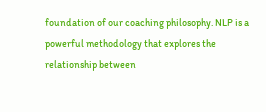foundation of our coaching philosophy. NLP is a powerful methodology that explores the relationship between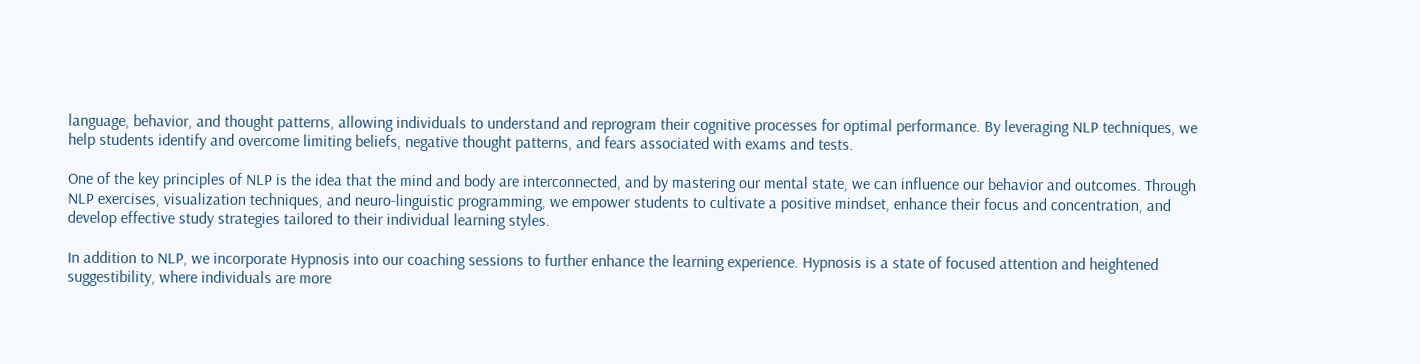language, behavior, and thought patterns, allowing individuals to understand and reprogram their cognitive processes for optimal performance. By leveraging NLP techniques, we help students identify and overcome limiting beliefs, negative thought patterns, and fears associated with exams and tests.

One of the key principles of NLP is the idea that the mind and body are interconnected, and by mastering our mental state, we can influence our behavior and outcomes. Through NLP exercises, visualization techniques, and neuro-linguistic programming, we empower students to cultivate a positive mindset, enhance their focus and concentration, and develop effective study strategies tailored to their individual learning styles.

In addition to NLP, we incorporate Hypnosis into our coaching sessions to further enhance the learning experience. Hypnosis is a state of focused attention and heightened suggestibility, where individuals are more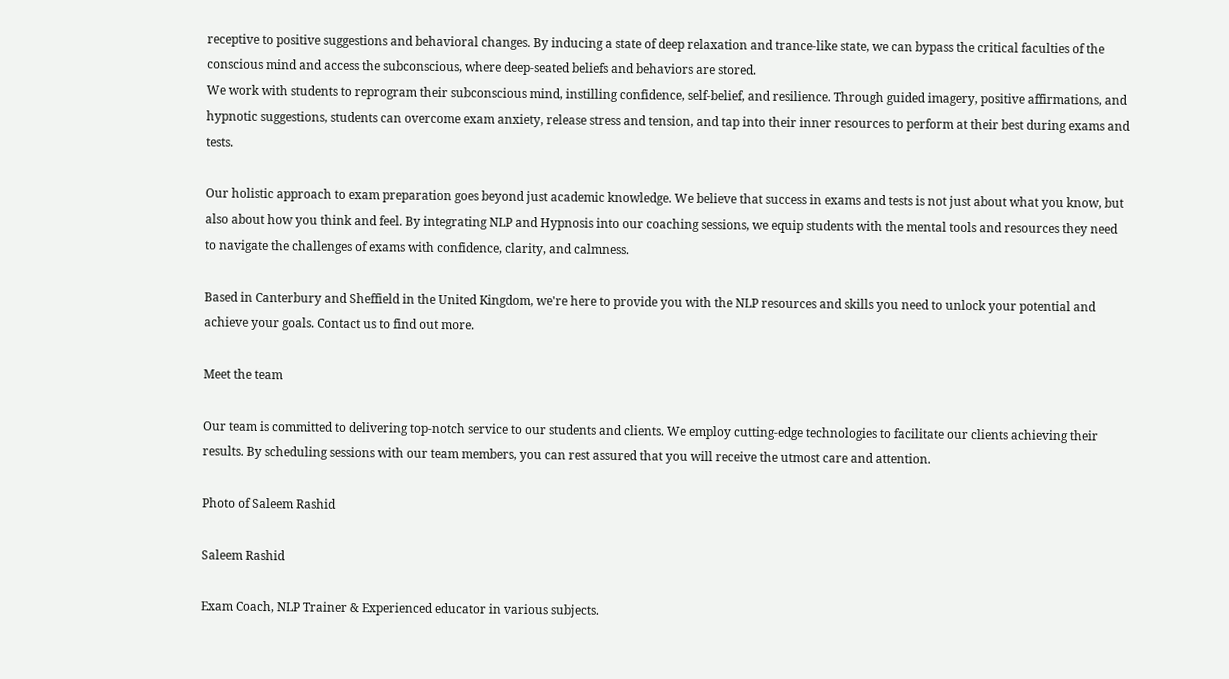receptive to positive suggestions and behavioral changes. By inducing a state of deep relaxation and trance-like state, we can bypass the critical faculties of the conscious mind and access the subconscious, where deep-seated beliefs and behaviors are stored.
We work with students to reprogram their subconscious mind, instilling confidence, self-belief, and resilience. Through guided imagery, positive affirmations, and hypnotic suggestions, students can overcome exam anxiety, release stress and tension, and tap into their inner resources to perform at their best during exams and tests.

Our holistic approach to exam preparation goes beyond just academic knowledge. We believe that success in exams and tests is not just about what you know, but also about how you think and feel. By integrating NLP and Hypnosis into our coaching sessions, we equip students with the mental tools and resources they need to navigate the challenges of exams with confidence, clarity, and calmness.

Based in Canterbury and Sheffield in the United Kingdom, we're here to provide you with the NLP resources and skills you need to unlock your potential and achieve your goals. Contact us to find out more.

Meet the team

Our team is committed to delivering top-notch service to our students and clients. We employ cutting-edge technologies to facilitate our clients achieving their results. By scheduling sessions with our team members, you can rest assured that you will receive the utmost care and attention.

Photo of Saleem Rashid

Saleem Rashid

Exam Coach, NLP Trainer & Experienced educator in various subjects.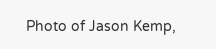Photo of Jason Kemp,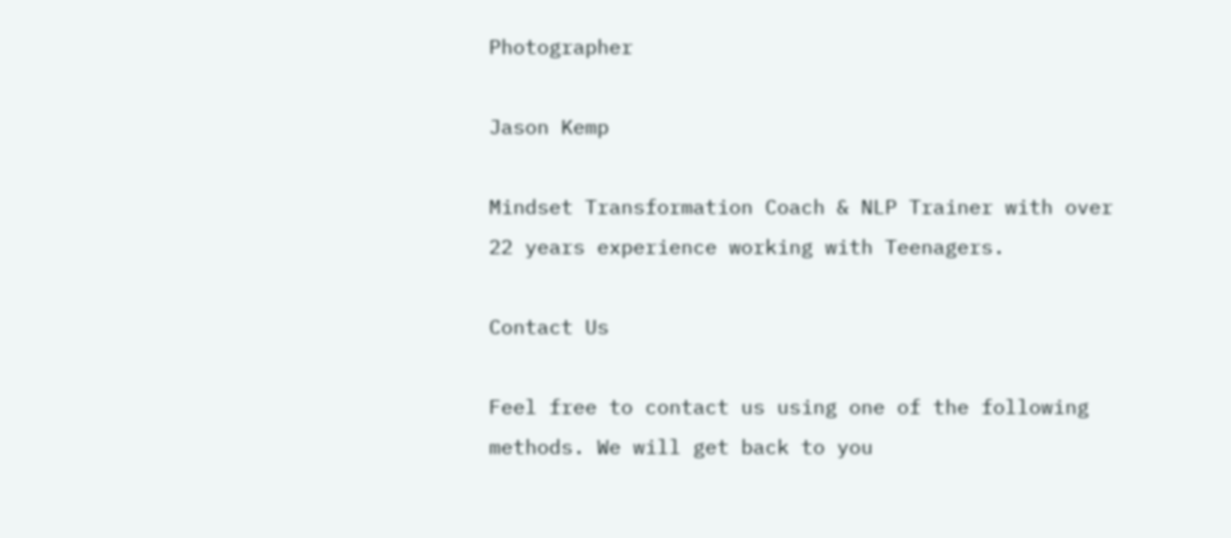Photographer

Jason Kemp

Mindset Transformation Coach & NLP Trainer with over 22 years experience working with Teenagers.

Contact Us

Feel free to contact us using one of the following methods. We will get back to you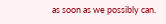as soon as we possibly can.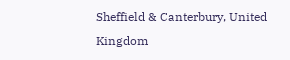Sheffield & Canterbury, United Kingdom